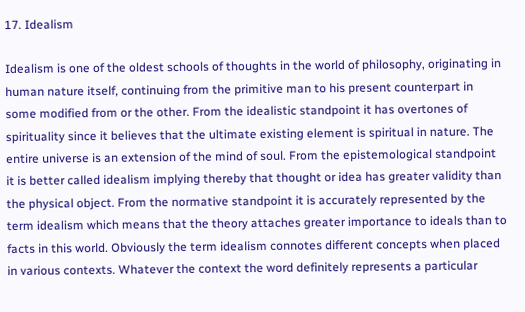17. Idealism

Idealism is one of the oldest schools of thoughts in the world of philosophy, originating in human nature itself, continuing from the primitive man to his present counterpart in some modified from or the other. From the idealistic standpoint it has overtones of spirituality since it believes that the ultimate existing element is spiritual in nature. The entire universe is an extension of the mind of soul. From the epistemological standpoint it is better called idealism implying thereby that thought or idea has greater validity than the physical object. From the normative standpoint it is accurately represented by the term idealism which means that the theory attaches greater importance to ideals than to facts in this world. Obviously the term idealism connotes different concepts when placed in various contexts. Whatever the context the word definitely represents a particular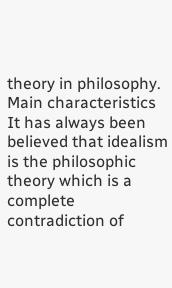theory in philosophy.
Main characteristics
It has always been believed that idealism is the philosophic theory which is a complete contradiction of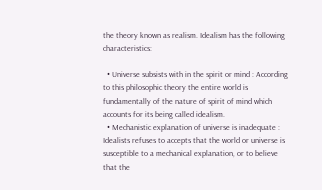the theory known as realism. Idealism has the following characteristics:

  • Universe subsists with in the spirit or mind : According to this philosophic theory the entire world is fundamentally of the nature of spirit of mind which accounts for its being called idealism.
  • Mechanistic explanation of universe is inadequate : Idealists refuses to accepts that the world or universe is susceptible to a mechanical explanation, or to believe that the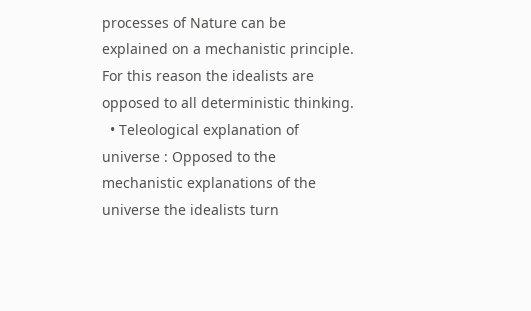processes of Nature can be explained on a mechanistic principle. For this reason the idealists are opposed to all deterministic thinking.
  • Teleological explanation of universe : Opposed to the mechanistic explanations of the universe the idealists turn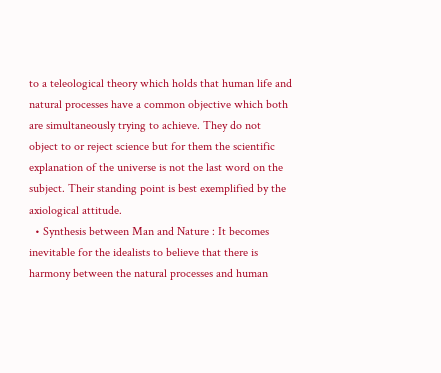to a teleological theory which holds that human life and natural processes have a common objective which both are simultaneously trying to achieve. They do not object to or reject science but for them the scientific explanation of the universe is not the last word on the subject. Their standing point is best exemplified by the axiological attitude.
  • Synthesis between Man and Nature : It becomes inevitable for the idealists to believe that there is harmony between the natural processes and human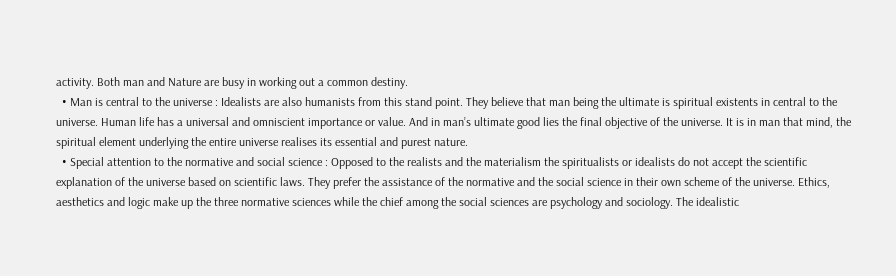activity. Both man and Nature are busy in working out a common destiny.
  • Man is central to the universe : Idealists are also humanists from this stand point. They believe that man being the ultimate is spiritual existents in central to the universe. Human life has a universal and omniscient importance or value. And in man’s ultimate good lies the final objective of the universe. It is in man that mind, the spiritual element underlying the entire universe realises its essential and purest nature.
  • Special attention to the normative and social science : Opposed to the realists and the materialism the spiritualists or idealists do not accept the scientific explanation of the universe based on scientific laws. They prefer the assistance of the normative and the social science in their own scheme of the universe. Ethics, aesthetics and logic make up the three normative sciences while the chief among the social sciences are psychology and sociology. The idealistic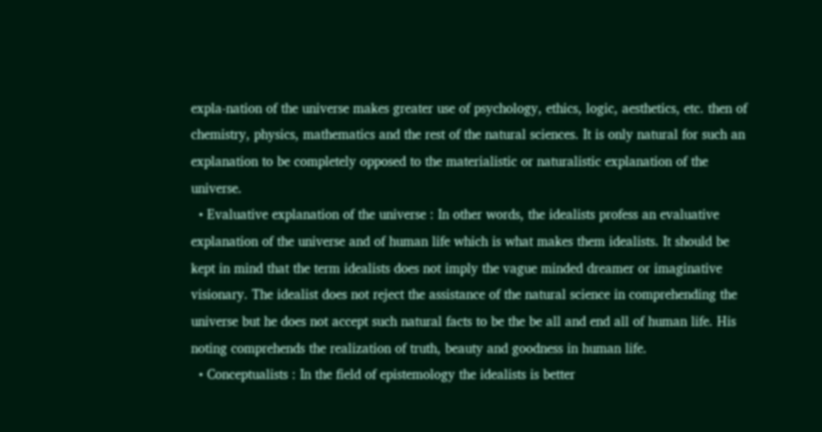expla-nation of the universe makes greater use of psychology, ethics, logic, aesthetics, etc. then of chemistry, physics, mathematics and the rest of the natural sciences. It is only natural for such an explanation to be completely opposed to the materialistic or naturalistic explanation of the universe.
  • Evaluative explanation of the universe : In other words, the idealists profess an evaluative explanation of the universe and of human life which is what makes them idealists. It should be kept in mind that the term idealists does not imply the vague minded dreamer or imaginative visionary. The idealist does not reject the assistance of the natural science in comprehending the universe but he does not accept such natural facts to be the be all and end all of human life. His noting comprehends the realization of truth, beauty and goodness in human life.
  • Conceptualists : In the field of epistemology the idealists is better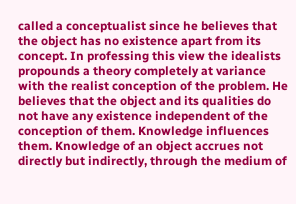called a conceptualist since he believes that the object has no existence apart from its concept. In professing this view the idealists propounds a theory completely at variance with the realist conception of the problem. He believes that the object and its qualities do not have any existence independent of the conception of them. Knowledge influences them. Knowledge of an object accrues not directly but indirectly, through the medium of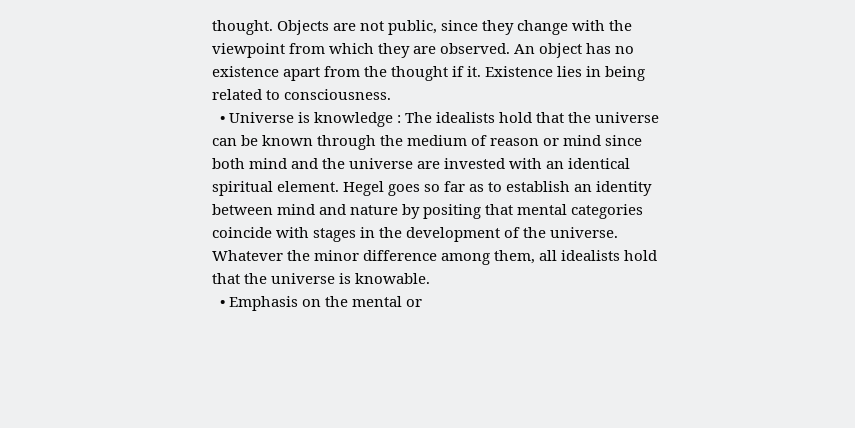thought. Objects are not public, since they change with the viewpoint from which they are observed. An object has no existence apart from the thought if it. Existence lies in being related to consciousness.
  • Universe is knowledge : The idealists hold that the universe can be known through the medium of reason or mind since both mind and the universe are invested with an identical spiritual element. Hegel goes so far as to establish an identity between mind and nature by positing that mental categories coincide with stages in the development of the universe. Whatever the minor difference among them, all idealists hold that the universe is knowable.
  • Emphasis on the mental or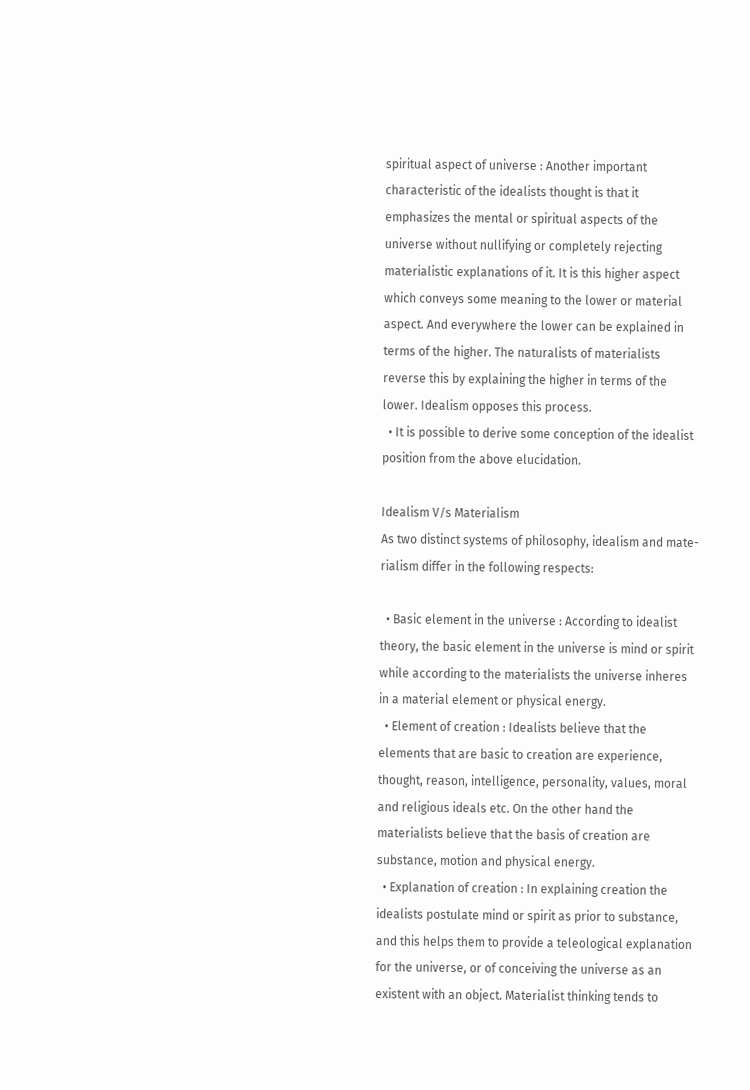spiritual aspect of universe : Another important characteristic of the idealists thought is that it emphasizes the mental or spiritual aspects of the universe without nullifying or completely rejecting materialistic explanations of it. It is this higher aspect which conveys some meaning to the lower or material aspect. And everywhere the lower can be explained in terms of the higher. The naturalists of materialists reverse this by explaining the higher in terms of the lower. Idealism opposes this process.
  • It is possible to derive some conception of the idealist position from the above elucidation.

Idealism V/s Materialism
As two distinct systems of philosophy, idealism and mate-rialism differ in the following respects:

  • Basic element in the universe : According to idealist theory, the basic element in the universe is mind or spirit while according to the materialists the universe inheres in a material element or physical energy.
  • Element of creation : Idealists believe that the elements that are basic to creation are experience, thought, reason, intelligence, personality, values, moral and religious ideals etc. On the other hand the materialists believe that the basis of creation are substance, motion and physical energy.
  • Explanation of creation : In explaining creation the idealists postulate mind or spirit as prior to substance, and this helps them to provide a teleological explanation for the universe, or of conceiving the universe as an existent with an object. Materialist thinking tends to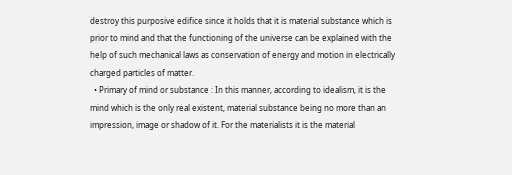destroy this purposive edifice since it holds that it is material substance which is prior to mind and that the functioning of the universe can be explained with the help of such mechanical laws as conservation of energy and motion in electrically charged particles of matter.
  • Primary of mind or substance : In this manner, according to idealism, it is the mind which is the only real existent, material substance being no more than an impression, image or shadow of it. For the materialists it is the material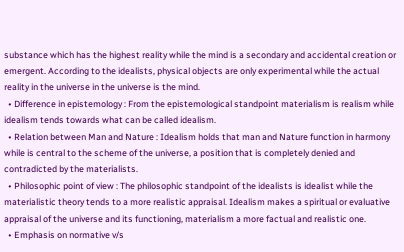substance which has the highest reality while the mind is a secondary and accidental creation or emergent. According to the idealists, physical objects are only experimental while the actual reality in the universe in the universe is the mind.
  • Difference in epistemology : From the epistemological standpoint materialism is realism while idealism tends towards what can be called idealism.
  • Relation between Man and Nature : Idealism holds that man and Nature function in harmony while is central to the scheme of the universe, a position that is completely denied and contradicted by the materialists.
  • Philosophic point of view : The philosophic standpoint of the idealists is idealist while the materialistic theory tends to a more realistic appraisal. Idealism makes a spiritual or evaluative appraisal of the universe and its functioning, materialism a more factual and realistic one.
  • Emphasis on normative v/s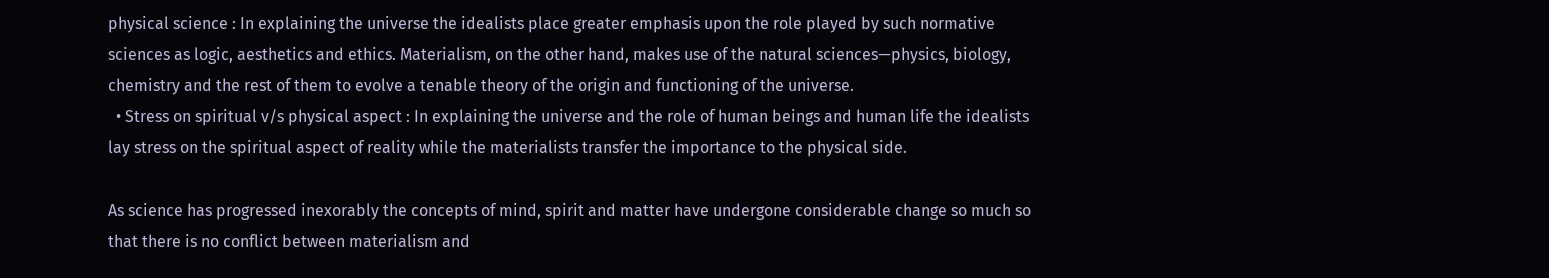physical science : In explaining the universe the idealists place greater emphasis upon the role played by such normative sciences as logic, aesthetics and ethics. Materialism, on the other hand, makes use of the natural sciences—physics, biology, chemistry and the rest of them to evolve a tenable theory of the origin and functioning of the universe.
  • Stress on spiritual v/s physical aspect : In explaining the universe and the role of human beings and human life the idealists lay stress on the spiritual aspect of reality while the materialists transfer the importance to the physical side.

As science has progressed inexorably the concepts of mind, spirit and matter have undergone considerable change so much so that there is no conflict between materialism and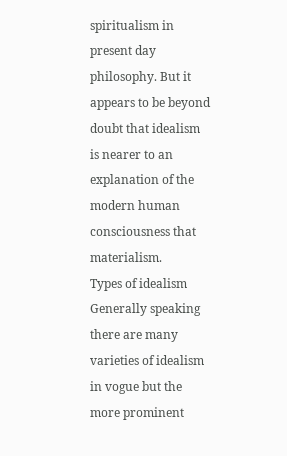spiritualism in present day philosophy. But it appears to be beyond doubt that idealism is nearer to an explanation of the modern human consciousness that materialism.
Types of idealism
Generally speaking there are many varieties of idealism in vogue but the more prominent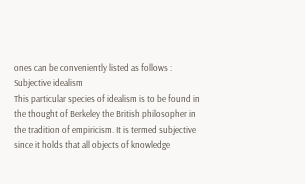ones can be conveniently listed as follows :
Subjective idealism
This particular species of idealism is to be found in the thought of Berkeley the British philosopher in the tradition of empiricism. It is termed subjective since it holds that all objects of knowledge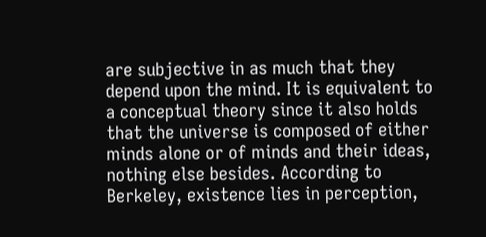are subjective in as much that they depend upon the mind. It is equivalent to a conceptual theory since it also holds that the universe is composed of either minds alone or of minds and their ideas, nothing else besides. According to Berkeley, existence lies in perception,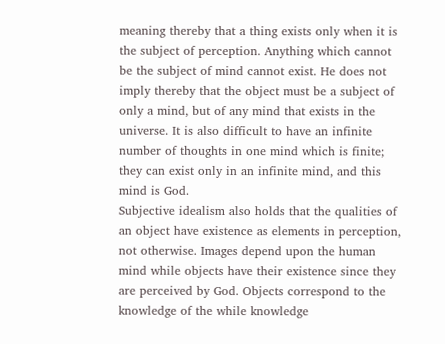meaning thereby that a thing exists only when it is the subject of perception. Anything which cannot be the subject of mind cannot exist. He does not imply thereby that the object must be a subject of only a mind, but of any mind that exists in the universe. It is also difficult to have an infinite number of thoughts in one mind which is finite; they can exist only in an infinite mind, and this mind is God.
Subjective idealism also holds that the qualities of an object have existence as elements in perception, not otherwise. Images depend upon the human mind while objects have their existence since they are perceived by God. Objects correspond to the knowledge of the while knowledge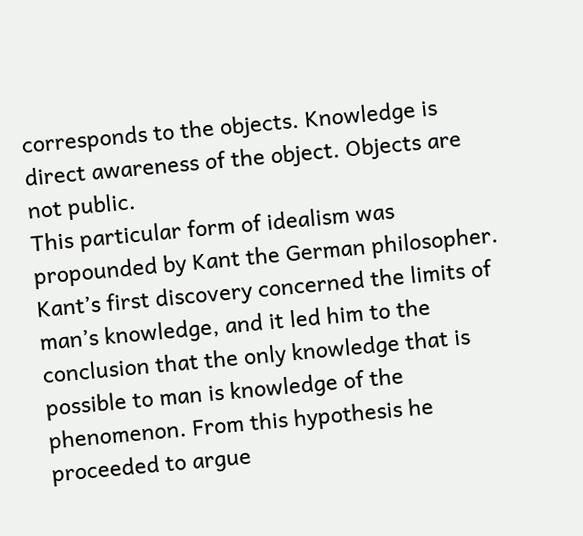corresponds to the objects. Knowledge is direct awareness of the object. Objects are not public.
This particular form of idealism was propounded by Kant the German philosopher. Kant’s first discovery concerned the limits of man’s knowledge, and it led him to the conclusion that the only knowledge that is possible to man is knowledge of the phenomenon. From this hypothesis he proceeded to argue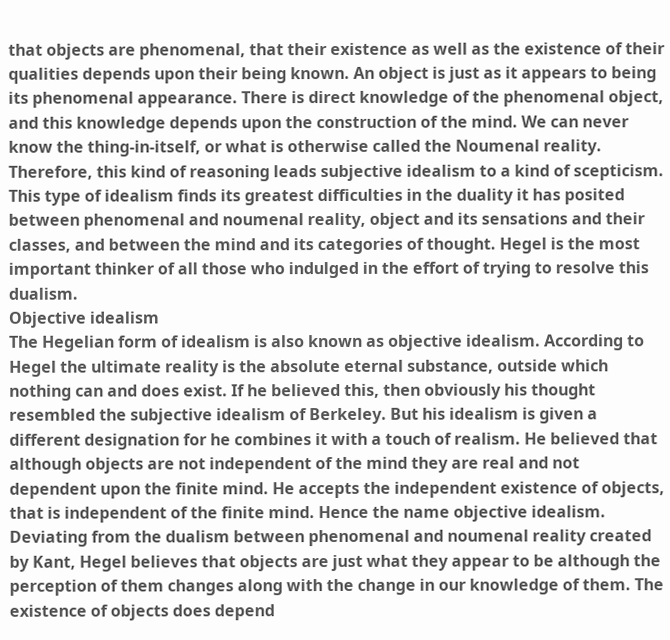that objects are phenomenal, that their existence as well as the existence of their qualities depends upon their being known. An object is just as it appears to being its phenomenal appearance. There is direct knowledge of the phenomenal object, and this knowledge depends upon the construction of the mind. We can never know the thing-in-itself, or what is otherwise called the Noumenal reality. Therefore, this kind of reasoning leads subjective idealism to a kind of scepticism. This type of idealism finds its greatest difficulties in the duality it has posited between phenomenal and noumenal reality, object and its sensations and their classes, and between the mind and its categories of thought. Hegel is the most important thinker of all those who indulged in the effort of trying to resolve this dualism.
Objective idealism
The Hegelian form of idealism is also known as objective idealism. According to Hegel the ultimate reality is the absolute eternal substance, outside which nothing can and does exist. If he believed this, then obviously his thought resembled the subjective idealism of Berkeley. But his idealism is given a different designation for he combines it with a touch of realism. He believed that although objects are not independent of the mind they are real and not dependent upon the finite mind. He accepts the independent existence of objects, that is independent of the finite mind. Hence the name objective idealism. Deviating from the dualism between phenomenal and noumenal reality created by Kant, Hegel believes that objects are just what they appear to be although the perception of them changes along with the change in our knowledge of them. The existence of objects does depend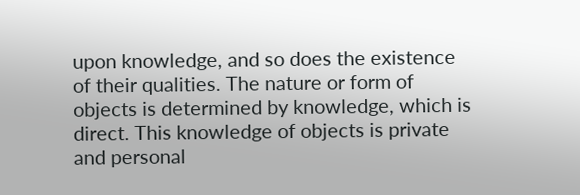upon knowledge, and so does the existence of their qualities. The nature or form of objects is determined by knowledge, which is direct. This knowledge of objects is private and personal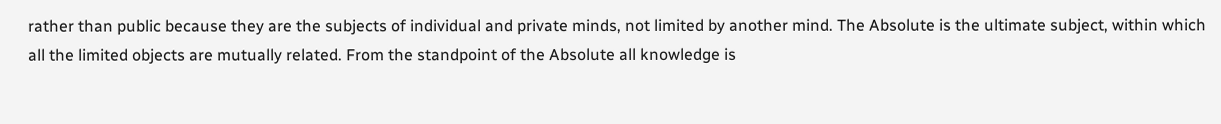rather than public because they are the subjects of individual and private minds, not limited by another mind. The Absolute is the ultimate subject, within which all the limited objects are mutually related. From the standpoint of the Absolute all knowledge is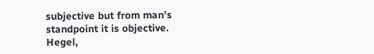subjective but from man’s standpoint it is objective. Hegel,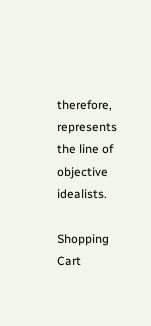therefore, represents the line of objective idealists.

Shopping Cart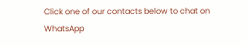Click one of our contacts below to chat on WhatsApp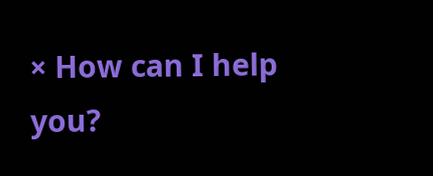× How can I help you?